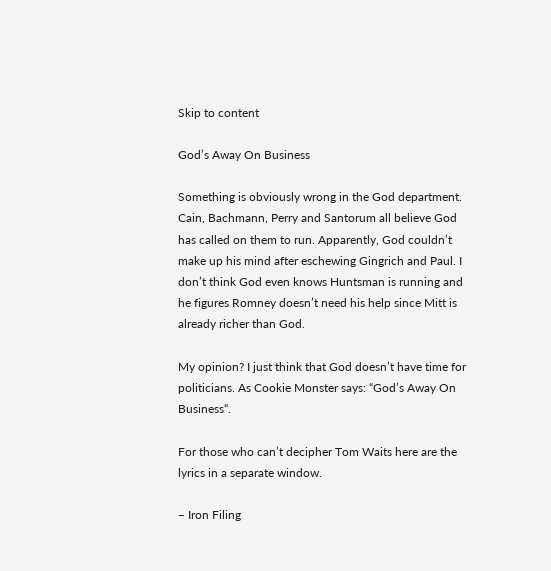Skip to content

God’s Away On Business

Something is obviously wrong in the God department. Cain, Bachmann, Perry and Santorum all believe God has called on them to run. Apparently, God couldn’t make up his mind after eschewing Gingrich and Paul. I don’t think God even knows Huntsman is running and he figures Romney doesn’t need his help since Mitt is already richer than God.

My opinion? I just think that God doesn’t have time for politicians. As Cookie Monster says: “God’s Away On Business“.

For those who can’t decipher Tom Waits here are the lyrics in a separate window.

– Iron Filing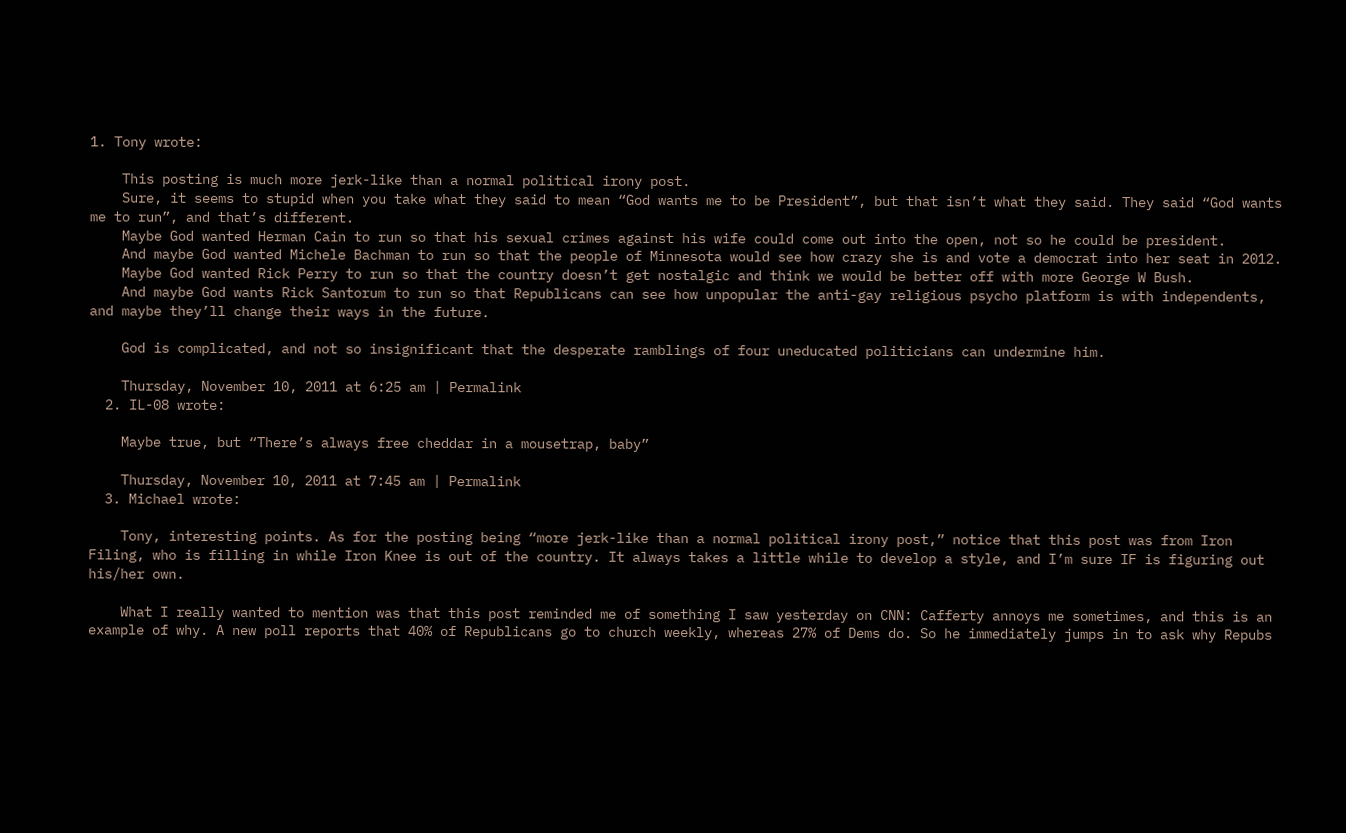1. Tony wrote:

    This posting is much more jerk-like than a normal political irony post.
    Sure, it seems to stupid when you take what they said to mean “God wants me to be President”, but that isn’t what they said. They said “God wants me to run”, and that’s different.
    Maybe God wanted Herman Cain to run so that his sexual crimes against his wife could come out into the open, not so he could be president.
    And maybe God wanted Michele Bachman to run so that the people of Minnesota would see how crazy she is and vote a democrat into her seat in 2012.
    Maybe God wanted Rick Perry to run so that the country doesn’t get nostalgic and think we would be better off with more George W Bush.
    And maybe God wants Rick Santorum to run so that Republicans can see how unpopular the anti-gay religious psycho platform is with independents, and maybe they’ll change their ways in the future.

    God is complicated, and not so insignificant that the desperate ramblings of four uneducated politicians can undermine him.

    Thursday, November 10, 2011 at 6:25 am | Permalink
  2. IL-08 wrote:

    Maybe true, but “There’s always free cheddar in a mousetrap, baby”

    Thursday, November 10, 2011 at 7:45 am | Permalink
  3. Michael wrote:

    Tony, interesting points. As for the posting being “more jerk-like than a normal political irony post,” notice that this post was from Iron Filing, who is filling in while Iron Knee is out of the country. It always takes a little while to develop a style, and I’m sure IF is figuring out his/her own.

    What I really wanted to mention was that this post reminded me of something I saw yesterday on CNN: Cafferty annoys me sometimes, and this is an example of why. A new poll reports that 40% of Republicans go to church weekly, whereas 27% of Dems do. So he immediately jumps in to ask why Repubs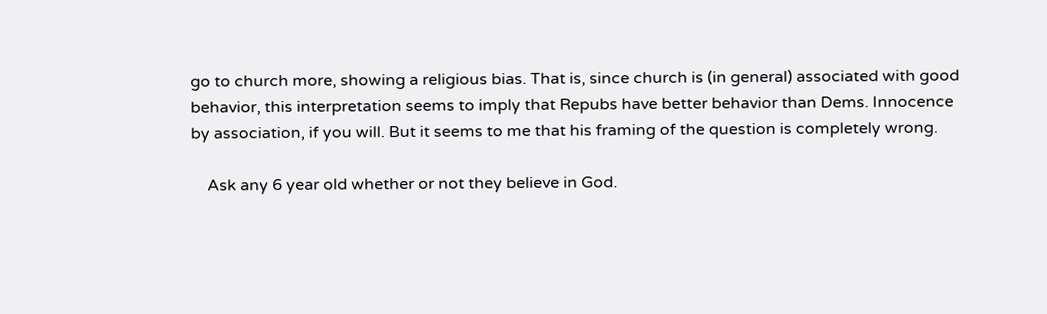go to church more, showing a religious bias. That is, since church is (in general) associated with good behavior, this interpretation seems to imply that Repubs have better behavior than Dems. Innocence by association, if you will. But it seems to me that his framing of the question is completely wrong.

    Ask any 6 year old whether or not they believe in God.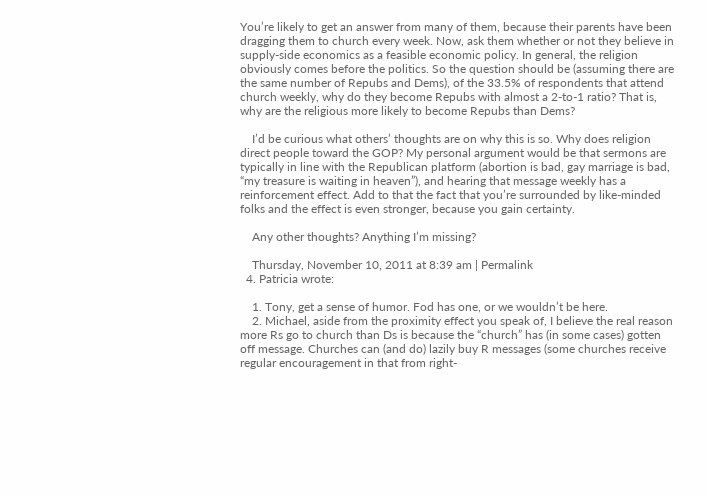You’re likely to get an answer from many of them, because their parents have been dragging them to church every week. Now, ask them whether or not they believe in supply-side economics as a feasible economic policy. In general, the religion obviously comes before the politics. So the question should be (assuming there are the same number of Repubs and Dems), of the 33.5% of respondents that attend church weekly, why do they become Repubs with almost a 2-to-1 ratio? That is, why are the religious more likely to become Repubs than Dems?

    I’d be curious what others’ thoughts are on why this is so. Why does religion direct people toward the GOP? My personal argument would be that sermons are typically in line with the Republican platform (abortion is bad, gay marriage is bad, “my treasure is waiting in heaven”), and hearing that message weekly has a reinforcement effect. Add to that the fact that you’re surrounded by like-minded folks and the effect is even stronger, because you gain certainty.

    Any other thoughts? Anything I’m missing?

    Thursday, November 10, 2011 at 8:39 am | Permalink
  4. Patricia wrote:

    1. Tony, get a sense of humor. Fod has one, or we wouldn’t be here.
    2. Michael, aside from the proximity effect you speak of, I believe the real reason more Rs go to church than Ds is because the “church” has (in some cases) gotten off message. Churches can (and do) lazily buy R messages (some churches receive regular encouragement in that from right-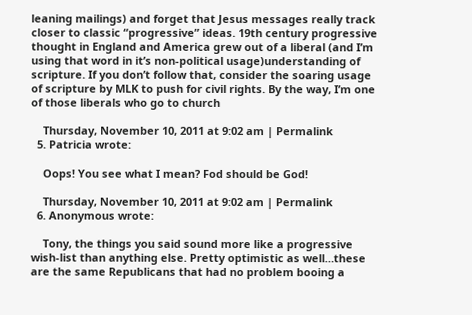leaning mailings) and forget that Jesus messages really track closer to classic “progressive” ideas. 19th century progressive thought in England and America grew out of a liberal (and I’m using that word in it’s non-political usage)understanding of scripture. If you don’t follow that, consider the soaring usage of scripture by MLK to push for civil rights. By the way, I’m one of those liberals who go to church

    Thursday, November 10, 2011 at 9:02 am | Permalink
  5. Patricia wrote:

    Oops! You see what I mean? Fod should be God!

    Thursday, November 10, 2011 at 9:02 am | Permalink
  6. Anonymous wrote:

    Tony, the things you said sound more like a progressive wish-list than anything else. Pretty optimistic as well…these are the same Republicans that had no problem booing a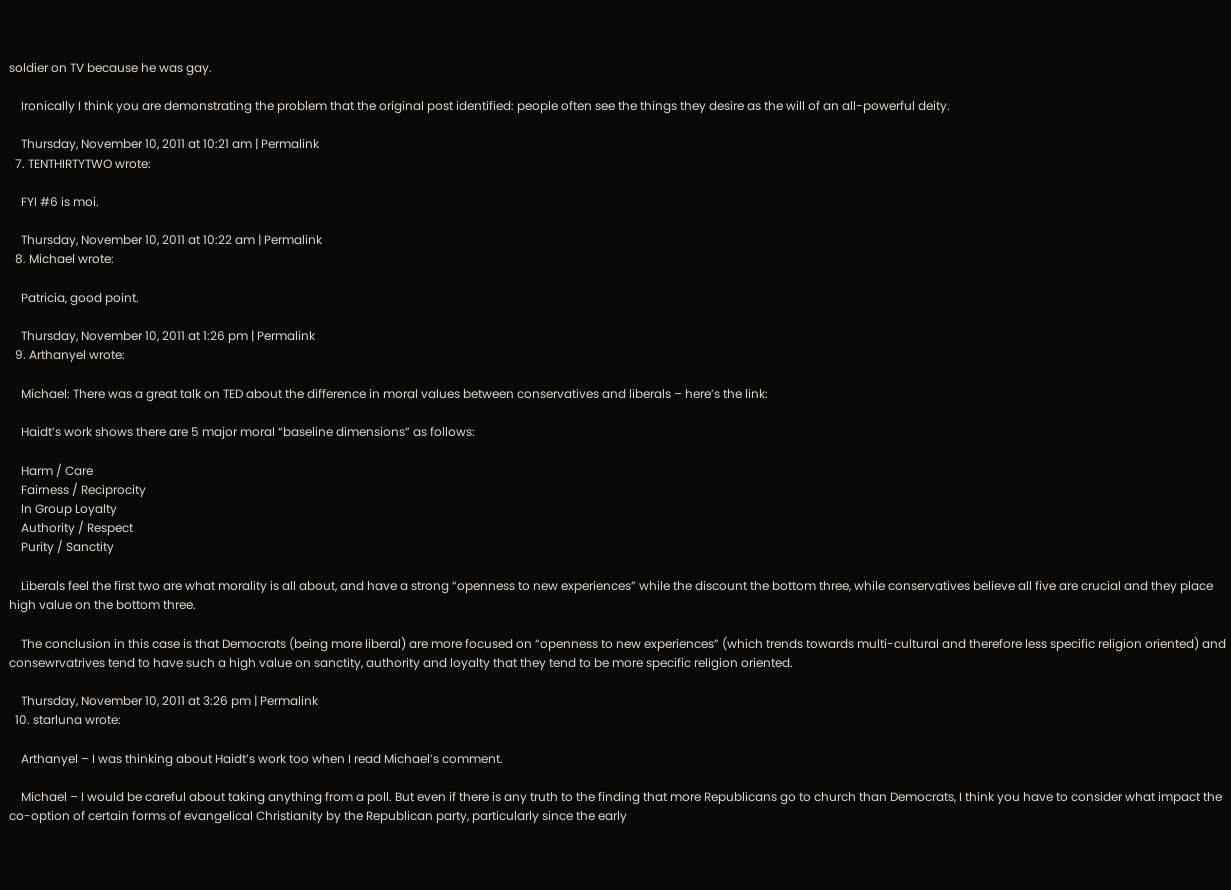soldier on TV because he was gay.

    Ironically I think you are demonstrating the problem that the original post identified: people often see the things they desire as the will of an all-powerful deity.

    Thursday, November 10, 2011 at 10:21 am | Permalink
  7. TENTHIRTYTWO wrote:

    FYI #6 is moi.

    Thursday, November 10, 2011 at 10:22 am | Permalink
  8. Michael wrote:

    Patricia, good point.

    Thursday, November 10, 2011 at 1:26 pm | Permalink
  9. Arthanyel wrote:

    Michael: There was a great talk on TED about the difference in moral values between conservatives and liberals – here’s the link:

    Haidt’s work shows there are 5 major moral “baseline dimensions” as follows:

    Harm / Care
    Fairness / Reciprocity
    In Group Loyalty
    Authority / Respect
    Purity / Sanctity

    Liberals feel the first two are what morality is all about, and have a strong “openness to new experiences” while the discount the bottom three, while conservatives believe all five are crucial and they place high value on the bottom three.

    The conclusion in this case is that Democrats (being more liberal) are more focused on “openness to new experiences” (which trends towards multi-cultural and therefore less specific religion oriented) and consewrvatrives tend to have such a high value on sanctity, authority and loyalty that they tend to be more specific religion oriented.

    Thursday, November 10, 2011 at 3:26 pm | Permalink
  10. starluna wrote:

    Arthanyel – I was thinking about Haidt’s work too when I read Michael’s comment.

    Michael – I would be careful about taking anything from a poll. But even if there is any truth to the finding that more Republicans go to church than Democrats, I think you have to consider what impact the co-option of certain forms of evangelical Christianity by the Republican party, particularly since the early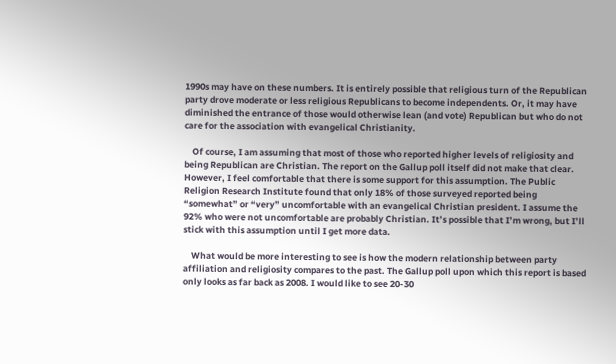1990s may have on these numbers. It is entirely possible that religious turn of the Republican party drove moderate or less religious Republicans to become independents. Or, it may have diminished the entrance of those would otherwise lean (and vote) Republican but who do not care for the association with evangelical Christianity.

    Of course, I am assuming that most of those who reported higher levels of religiosity and being Republican are Christian. The report on the Gallup poll itself did not make that clear. However, I feel comfortable that there is some support for this assumption. The Public Religion Research Institute found that only 18% of those surveyed reported being “somewhat” or “very” uncomfortable with an evangelical Christian president. I assume the 92% who were not uncomfortable are probably Christian. It’s possible that I’m wrong, but I’ll stick with this assumption until I get more data.

    What would be more interesting to see is how the modern relationship between party affiliation and religiosity compares to the past. The Gallup poll upon which this report is based only looks as far back as 2008. I would like to see 20-30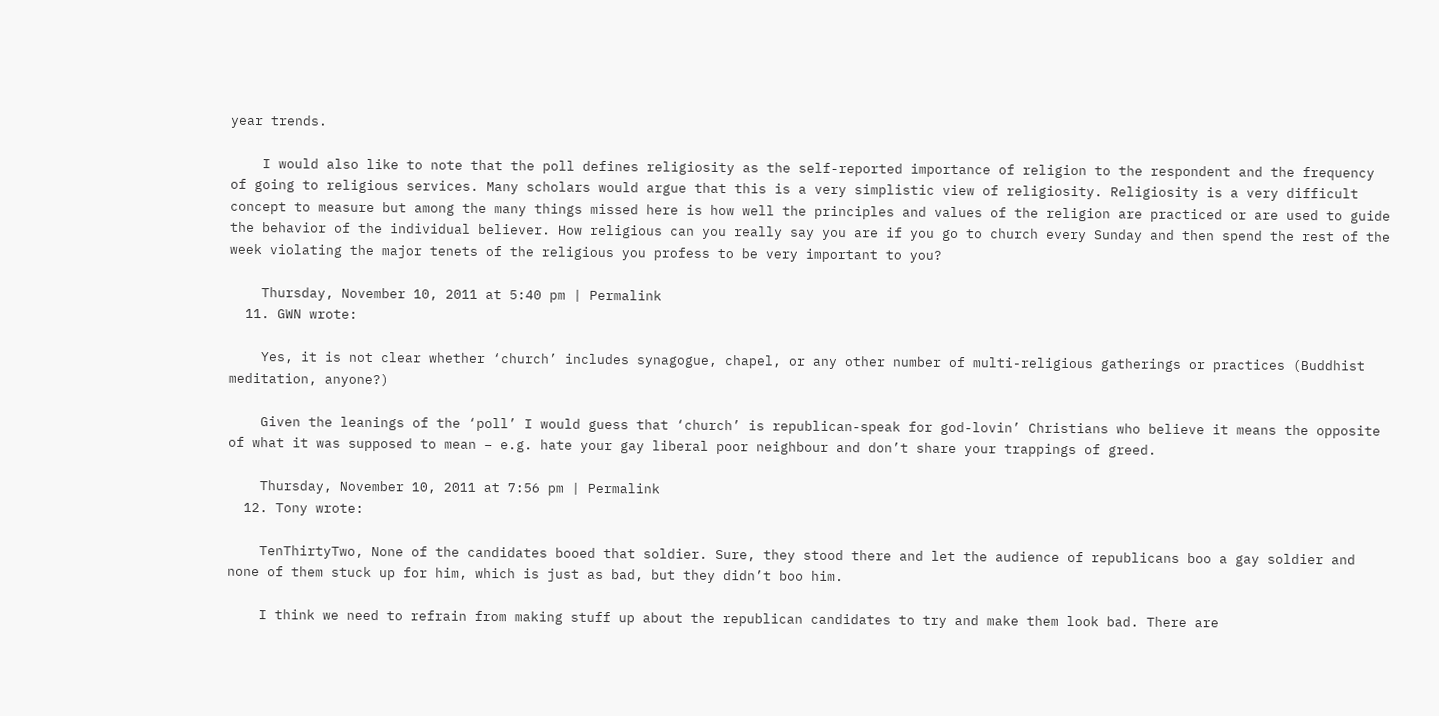year trends.

    I would also like to note that the poll defines religiosity as the self-reported importance of religion to the respondent and the frequency of going to religious services. Many scholars would argue that this is a very simplistic view of religiosity. Religiosity is a very difficult concept to measure but among the many things missed here is how well the principles and values of the religion are practiced or are used to guide the behavior of the individual believer. How religious can you really say you are if you go to church every Sunday and then spend the rest of the week violating the major tenets of the religious you profess to be very important to you?

    Thursday, November 10, 2011 at 5:40 pm | Permalink
  11. GWN wrote:

    Yes, it is not clear whether ‘church’ includes synagogue, chapel, or any other number of multi-religious gatherings or practices (Buddhist meditation, anyone?)

    Given the leanings of the ‘poll’ I would guess that ‘church’ is republican-speak for god-lovin’ Christians who believe it means the opposite of what it was supposed to mean – e.g. hate your gay liberal poor neighbour and don’t share your trappings of greed.

    Thursday, November 10, 2011 at 7:56 pm | Permalink
  12. Tony wrote:

    TenThirtyTwo, None of the candidates booed that soldier. Sure, they stood there and let the audience of republicans boo a gay soldier and none of them stuck up for him, which is just as bad, but they didn’t boo him.

    I think we need to refrain from making stuff up about the republican candidates to try and make them look bad. There are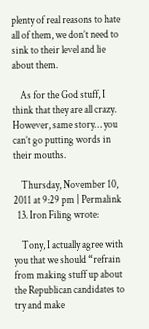plenty of real reasons to hate all of them, we don’t need to sink to their level and lie about them.

    As for the God stuff, I think that they are all crazy. However, same story… you can’t go putting words in their mouths.

    Thursday, November 10, 2011 at 9:29 pm | Permalink
  13. Iron Filing wrote:

    Tony, I actually agree with you that we should “refrain from making stuff up about the Republican candidates to try and make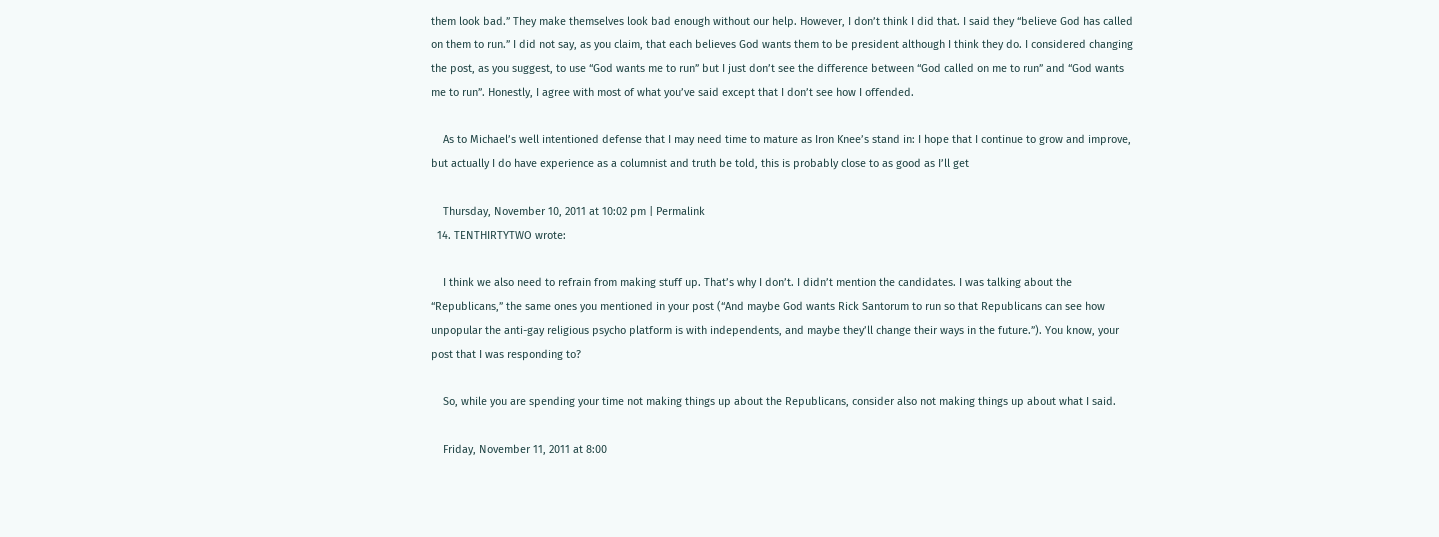them look bad.” They make themselves look bad enough without our help. However, I don’t think I did that. I said they “believe God has called on them to run.” I did not say, as you claim, that each believes God wants them to be president although I think they do. I considered changing the post, as you suggest, to use “God wants me to run” but I just don’t see the difference between “God called on me to run” and “God wants me to run”. Honestly, I agree with most of what you’ve said except that I don’t see how I offended.

    As to Michael’s well intentioned defense that I may need time to mature as Iron Knee’s stand in: I hope that I continue to grow and improve, but actually I do have experience as a columnist and truth be told, this is probably close to as good as I’ll get

    Thursday, November 10, 2011 at 10:02 pm | Permalink
  14. TENTHIRTYTWO wrote:

    I think we also need to refrain from making stuff up. That’s why I don’t. I didn’t mention the candidates. I was talking about the “Republicans,” the same ones you mentioned in your post (“And maybe God wants Rick Santorum to run so that Republicans can see how unpopular the anti-gay religious psycho platform is with independents, and maybe they’ll change their ways in the future.”). You know, your post that I was responding to?

    So, while you are spending your time not making things up about the Republicans, consider also not making things up about what I said.

    Friday, November 11, 2011 at 8:00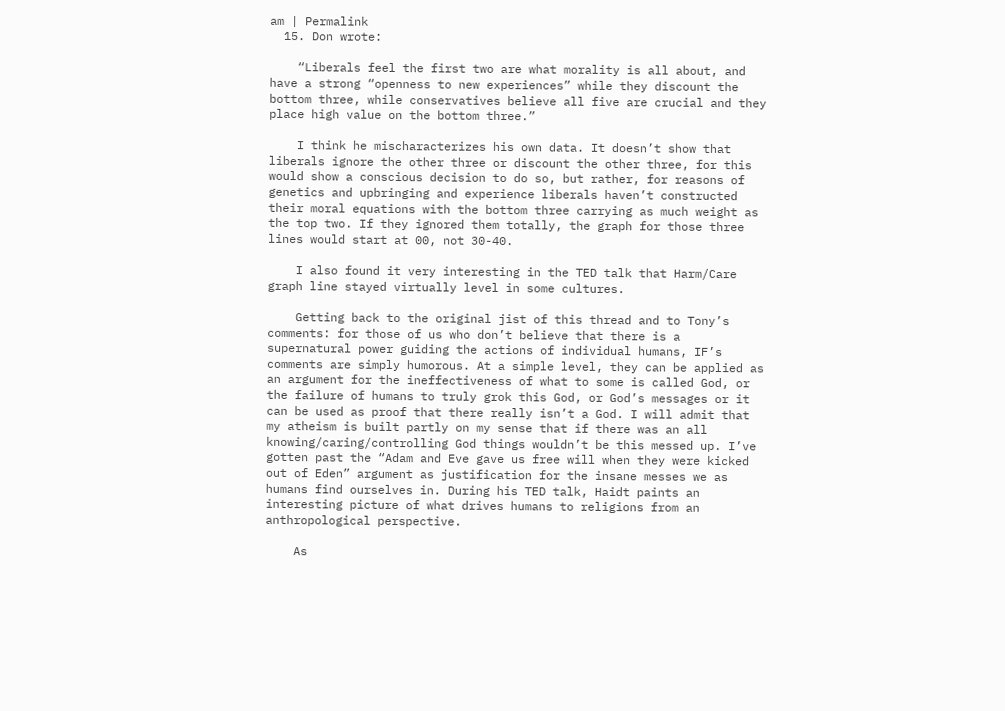am | Permalink
  15. Don wrote:

    “Liberals feel the first two are what morality is all about, and have a strong “openness to new experiences” while they discount the bottom three, while conservatives believe all five are crucial and they place high value on the bottom three.”

    I think he mischaracterizes his own data. It doesn’t show that liberals ignore the other three or discount the other three, for this would show a conscious decision to do so, but rather, for reasons of genetics and upbringing and experience liberals haven’t constructed their moral equations with the bottom three carrying as much weight as the top two. If they ignored them totally, the graph for those three lines would start at 00, not 30-40.

    I also found it very interesting in the TED talk that Harm/Care graph line stayed virtually level in some cultures.

    Getting back to the original jist of this thread and to Tony’s comments: for those of us who don’t believe that there is a supernatural power guiding the actions of individual humans, IF’s comments are simply humorous. At a simple level, they can be applied as an argument for the ineffectiveness of what to some is called God, or the failure of humans to truly grok this God, or God’s messages or it can be used as proof that there really isn’t a God. I will admit that my atheism is built partly on my sense that if there was an all knowing/caring/controlling God things wouldn’t be this messed up. I’ve gotten past the “Adam and Eve gave us free will when they were kicked out of Eden” argument as justification for the insane messes we as humans find ourselves in. During his TED talk, Haidt paints an interesting picture of what drives humans to religions from an anthropological perspective.

    As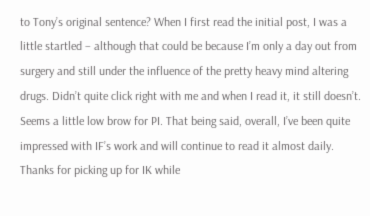to Tony’s original sentence? When I first read the initial post, I was a little startled – although that could be because I’m only a day out from surgery and still under the influence of the pretty heavy mind altering drugs. Didn’t quite click right with me and when I read it, it still doesn’t. Seems a little low brow for PI. That being said, overall, I’ve been quite impressed with IF’s work and will continue to read it almost daily. Thanks for picking up for IK while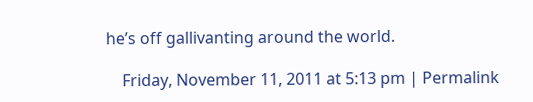he’s off gallivanting around the world.

    Friday, November 11, 2011 at 5:13 pm | Permalink